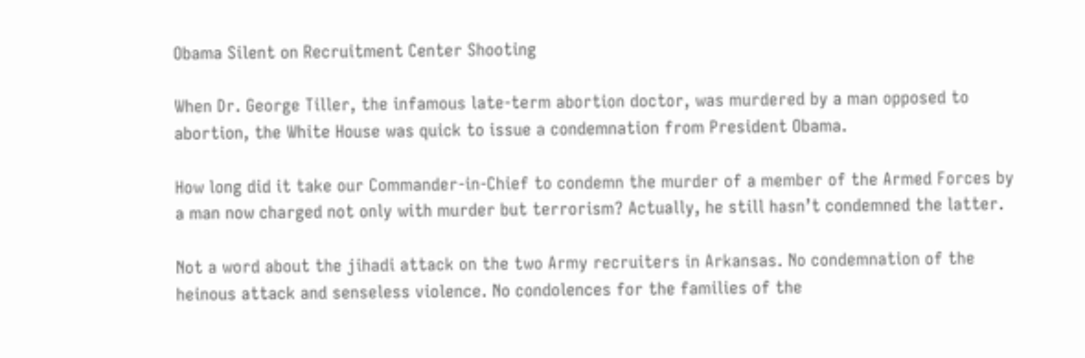Obama Silent on Recruitment Center Shooting

When Dr. George Tiller, the infamous late-term abortion doctor, was murdered by a man opposed to abortion, the White House was quick to issue a condemnation from President Obama.

How long did it take our Commander-in-Chief to condemn the murder of a member of the Armed Forces by a man now charged not only with murder but terrorism? Actually, he still hasn’t condemned the latter.

Not a word about the jihadi attack on the two Army recruiters in Arkansas. No condemnation of the heinous attack and senseless violence. No condolences for the families of the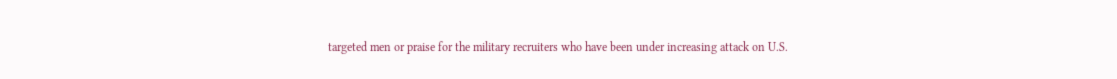targeted men or praise for the military recruiters who have been under increasing attack on U.S.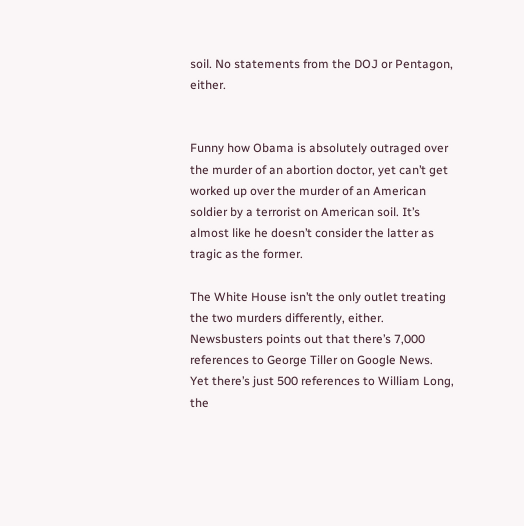soil. No statements from the DOJ or Pentagon, either.


Funny how Obama is absolutely outraged over the murder of an abortion doctor, yet can’t get worked up over the murder of an American soldier by a terrorist on American soil. It’s almost like he doesn’t consider the latter as tragic as the former.

The White House isn’t the only outlet treating the two murders differently, either. Newsbusters points out that there’s 7,000 references to George Tiller on Google News. Yet there’s just 500 references to William Long, the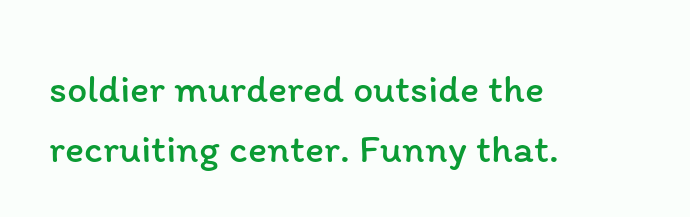soldier murdered outside the recruiting center. Funny that.